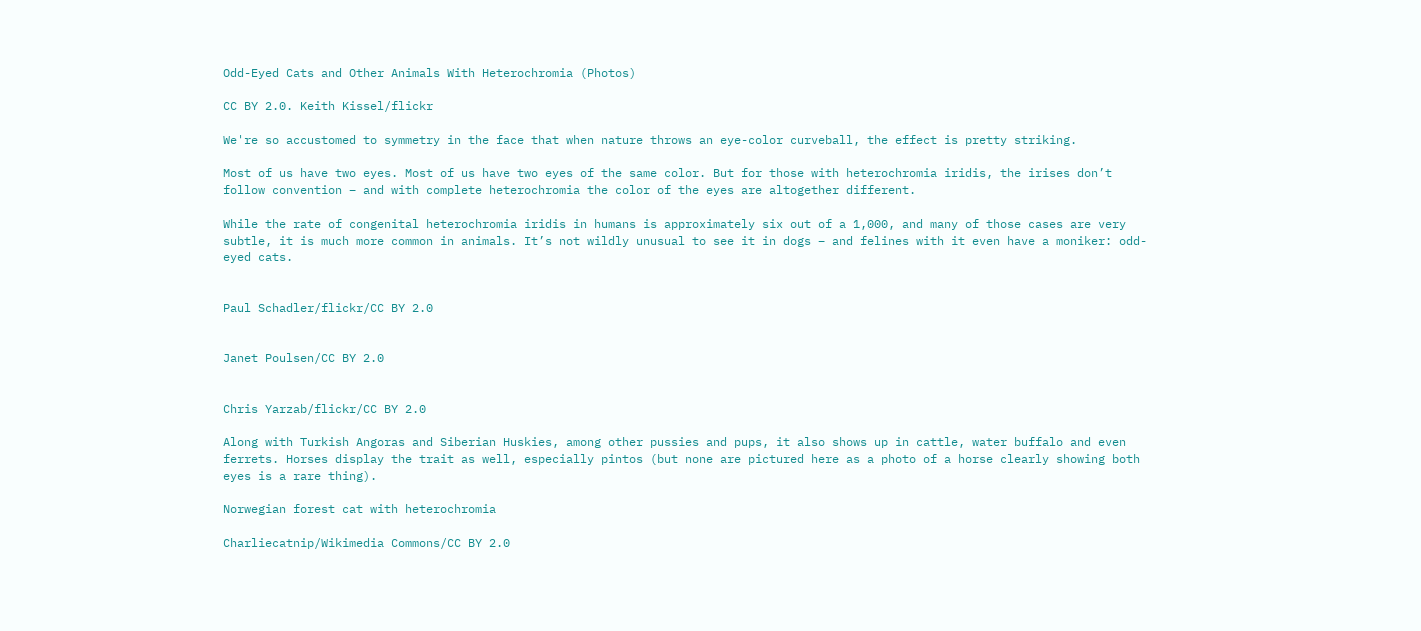Odd-Eyed Cats and Other Animals With Heterochromia (Photos)

CC BY 2.0. Keith Kissel/flickr

We're so accustomed to symmetry in the face that when nature throws an eye-color curveball, the effect is pretty striking.

Most of us have two eyes. Most of us have two eyes of the same color. But for those with heterochromia iridis, the irises don’t follow convention – and with complete heterochromia the color of the eyes are altogether different.

While the rate of congenital heterochromia iridis in humans is approximately six out of a 1,000, and many of those cases are very subtle, it is much more common in animals. It’s not wildly unusual to see it in dogs – and felines with it even have a moniker: odd-eyed cats.


Paul Schadler/flickr/CC BY 2.0


Janet Poulsen/CC BY 2.0


Chris Yarzab/flickr/CC BY 2.0

Along with Turkish Angoras and Siberian Huskies, among other pussies and pups, it also shows up in cattle, water buffalo and even ferrets. Horses display the trait as well, especially pintos (but none are pictured here as a photo of a horse clearly showing both eyes is a rare thing).

Norwegian forest cat with heterochromia

Charliecatnip/Wikimedia Commons/CC BY 2.0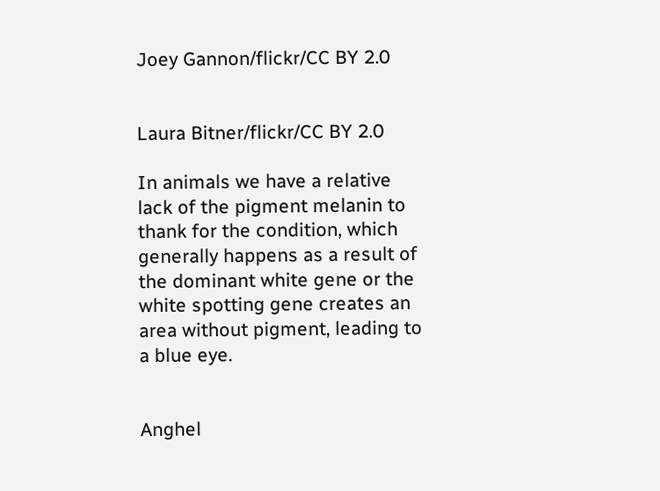Joey Gannon/flickr/CC BY 2.0


Laura Bitner/flickr/CC BY 2.0

In animals we have a relative lack of the pigment melanin to thank for the condition, which generally happens as a result of the dominant white gene or the white spotting gene creates an area without pigment, leading to a blue eye.


Anghel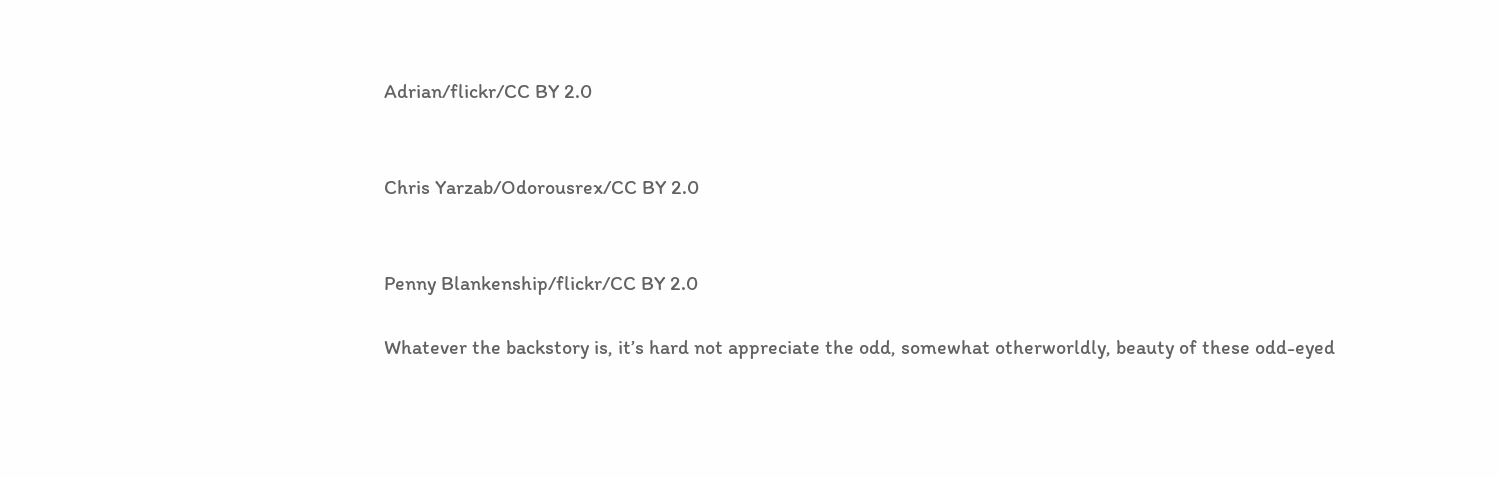Adrian/flickr/CC BY 2.0


Chris Yarzab/Odorousrex/CC BY 2.0


Penny Blankenship/flickr/CC BY 2.0

Whatever the backstory is, it’s hard not appreciate the odd, somewhat otherworldly, beauty of these odd-eyed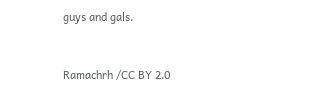guys and gals.


Ramachrh /CC BY 2.0